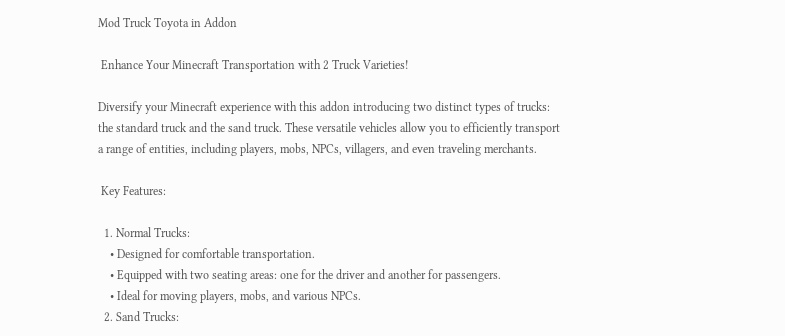Mod Truck Toyota in Addon

 Enhance Your Minecraft Transportation with 2 Truck Varieties!

Diversify your Minecraft experience with this addon introducing two distinct types of trucks: the standard truck and the sand truck. These versatile vehicles allow you to efficiently transport a range of entities, including players, mobs, NPCs, villagers, and even traveling merchants.

 Key Features:

  1. Normal Trucks:
    • Designed for comfortable transportation.
    • Equipped with two seating areas: one for the driver and another for passengers.
    • Ideal for moving players, mobs, and various NPCs.
  2. Sand Trucks: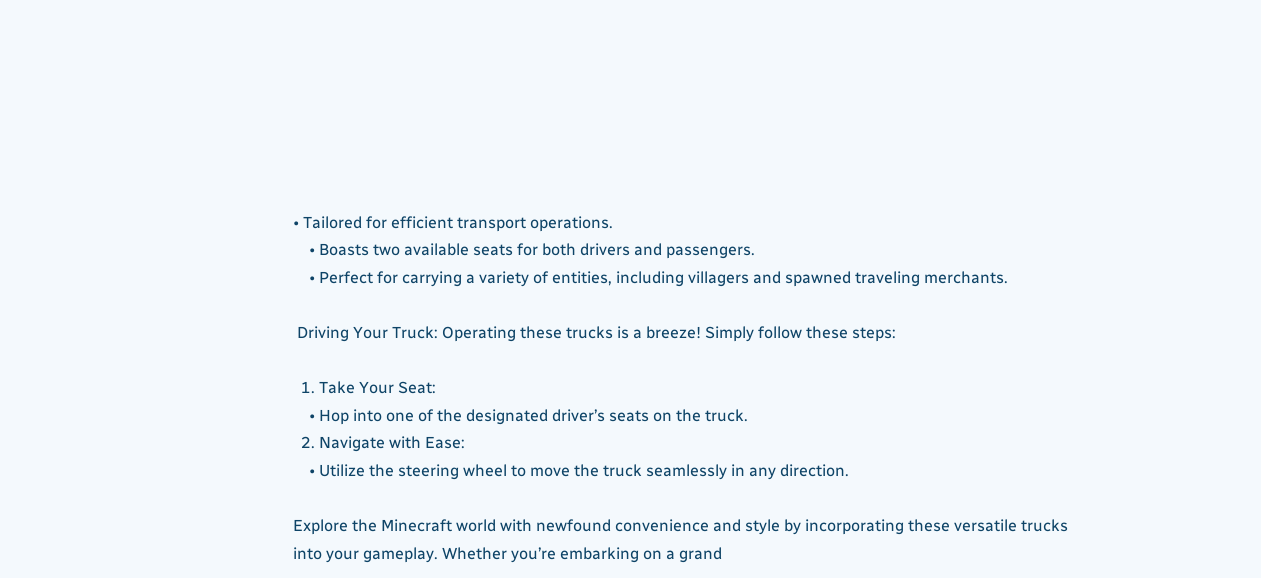• Tailored for efficient transport operations.
    • Boasts two available seats for both drivers and passengers.
    • Perfect for carrying a variety of entities, including villagers and spawned traveling merchants.

 Driving Your Truck: Operating these trucks is a breeze! Simply follow these steps:

  1. Take Your Seat:
    • Hop into one of the designated driver’s seats on the truck.
  2. Navigate with Ease:
    • Utilize the steering wheel to move the truck seamlessly in any direction.

Explore the Minecraft world with newfound convenience and style by incorporating these versatile trucks into your gameplay. Whether you’re embarking on a grand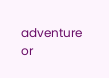adventure or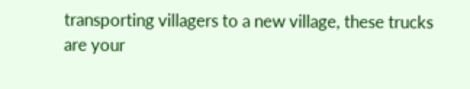transporting villagers to a new village, these trucks are your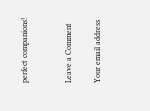perfect companions!


Leave a Comment

Your email address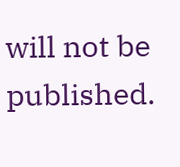will not be published.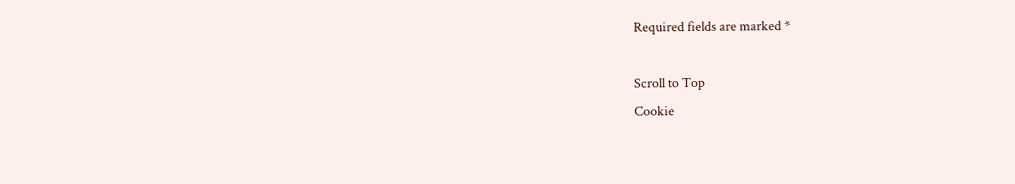Required fields are marked *

Scroll to Top
Cookie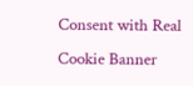Consent with Real Cookie Banner